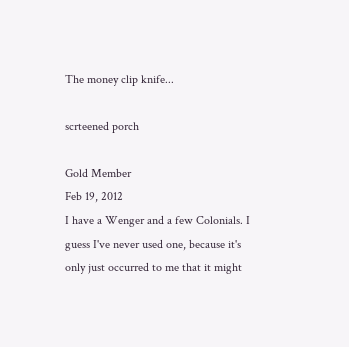The money clip knife...

scrteened porch

Gold Member
Feb 19, 2012
I have a Wenger and a few Colonials. I guess I've never used one, because it's only just occurred to me that it might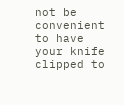not be convenient to have your knife clipped to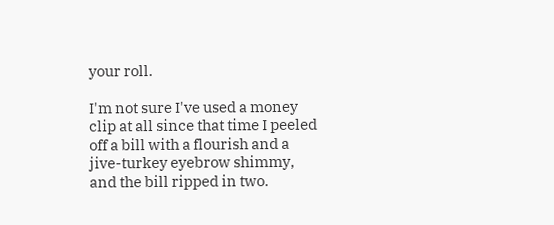your roll.

I'm not sure I've used a money clip at all since that time I peeled off a bill with a flourish and a jive-turkey eyebrow shimmy, and the bill ripped in two.